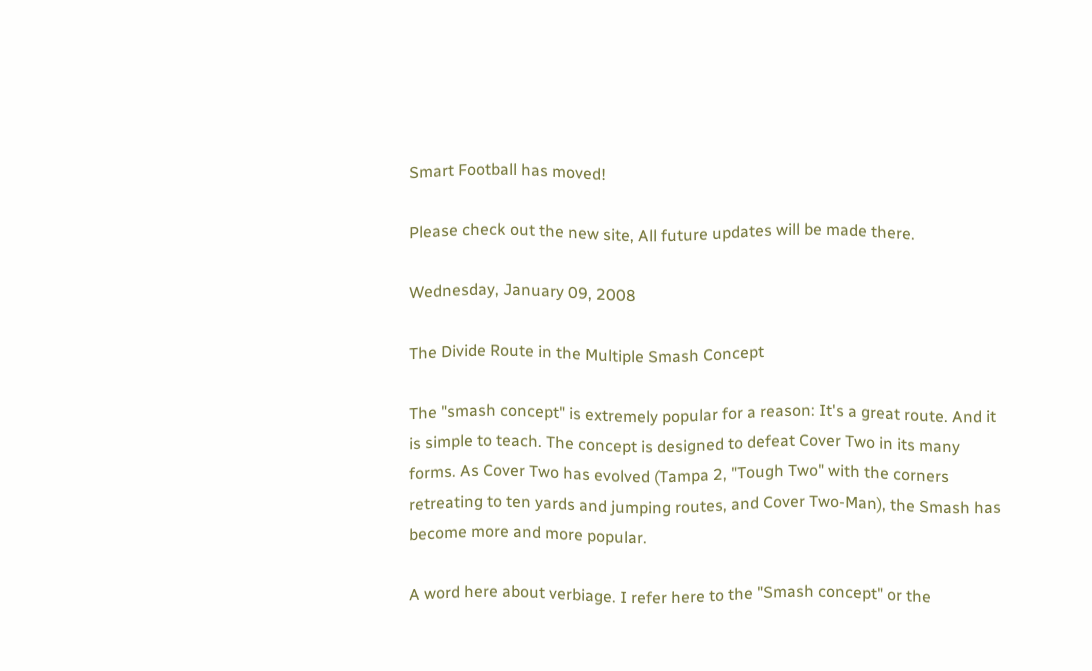Smart Football has moved!

Please check out the new site, All future updates will be made there.

Wednesday, January 09, 2008

The Divide Route in the Multiple Smash Concept

The "smash concept" is extremely popular for a reason: It's a great route. And it is simple to teach. The concept is designed to defeat Cover Two in its many forms. As Cover Two has evolved (Tampa 2, "Tough Two" with the corners retreating to ten yards and jumping routes, and Cover Two-Man), the Smash has become more and more popular.

A word here about verbiage. I refer here to the "Smash concept" or the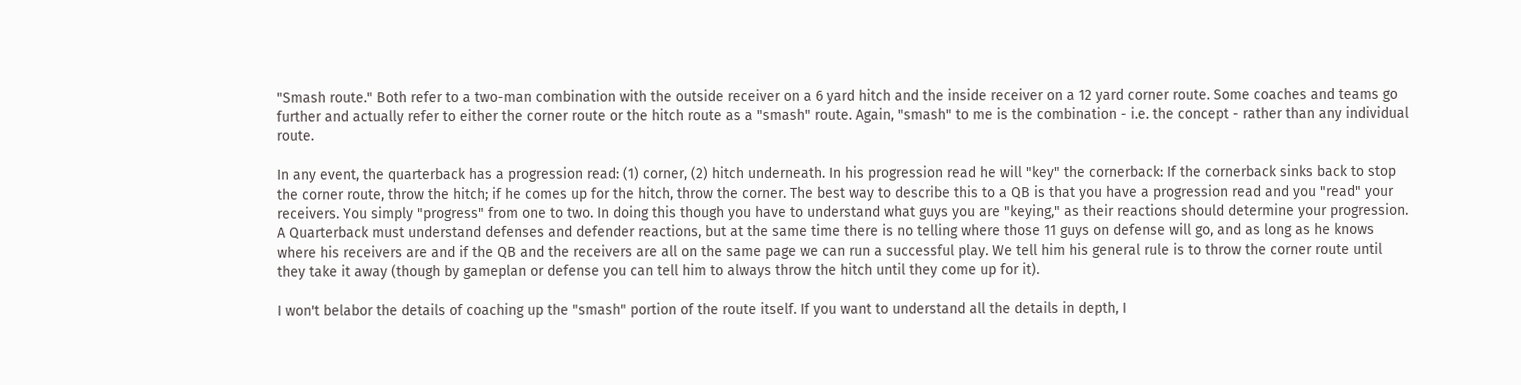"Smash route." Both refer to a two-man combination with the outside receiver on a 6 yard hitch and the inside receiver on a 12 yard corner route. Some coaches and teams go further and actually refer to either the corner route or the hitch route as a "smash" route. Again, "smash" to me is the combination - i.e. the concept - rather than any individual route.

In any event, the quarterback has a progression read: (1) corner, (2) hitch underneath. In his progression read he will "key" the cornerback: If the cornerback sinks back to stop the corner route, throw the hitch; if he comes up for the hitch, throw the corner. The best way to describe this to a QB is that you have a progression read and you "read" your receivers. You simply "progress" from one to two. In doing this though you have to understand what guys you are "keying," as their reactions should determine your progression. A Quarterback must understand defenses and defender reactions, but at the same time there is no telling where those 11 guys on defense will go, and as long as he knows where his receivers are and if the QB and the receivers are all on the same page we can run a successful play. We tell him his general rule is to throw the corner route until they take it away (though by gameplan or defense you can tell him to always throw the hitch until they come up for it).

I won't belabor the details of coaching up the "smash" portion of the route itself. If you want to understand all the details in depth, I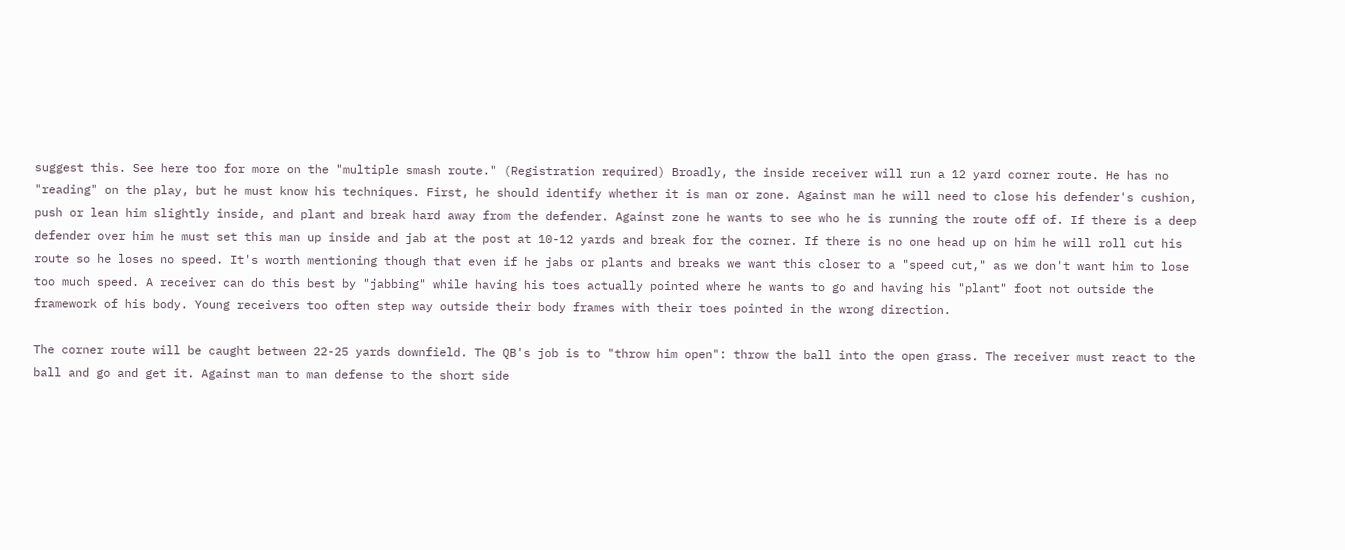suggest this. See here too for more on the "multiple smash route." (Registration required) Broadly, the inside receiver will run a 12 yard corner route. He has no "reading" on the play, but he must know his techniques. First, he should identify whether it is man or zone. Against man he will need to close his defender's cushion, push or lean him slightly inside, and plant and break hard away from the defender. Against zone he wants to see who he is running the route off of. If there is a deep defender over him he must set this man up inside and jab at the post at 10-12 yards and break for the corner. If there is no one head up on him he will roll cut his route so he loses no speed. It's worth mentioning though that even if he jabs or plants and breaks we want this closer to a "speed cut," as we don't want him to lose too much speed. A receiver can do this best by "jabbing" while having his toes actually pointed where he wants to go and having his "plant" foot not outside the framework of his body. Young receivers too often step way outside their body frames with their toes pointed in the wrong direction.

The corner route will be caught between 22-25 yards downfield. The QB's job is to "throw him open": throw the ball into the open grass. The receiver must react to the ball and go and get it. Against man to man defense to the short side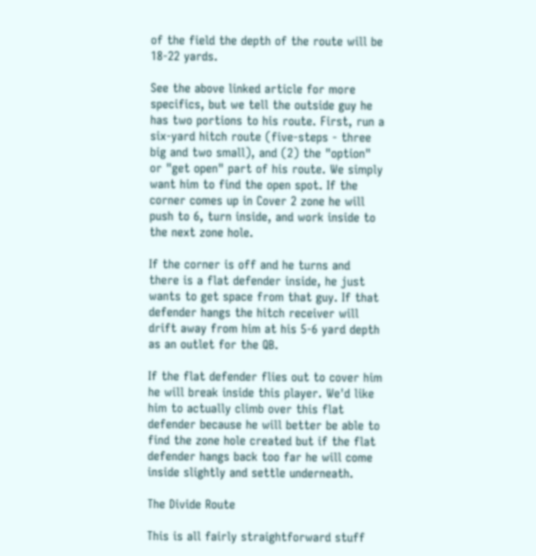of the field the depth of the route will be 18-22 yards.

See the above linked article for more specifics, but we tell the outside guy he has two portions to his route. First, run a six-yard hitch route (five-steps - three big and two small), and (2) the "option" or "get open" part of his route. We simply want him to find the open spot. If the corner comes up in Cover 2 zone he will push to 6, turn inside, and work inside to the next zone hole.

If the corner is off and he turns and there is a flat defender inside, he just wants to get space from that guy. If that defender hangs the hitch receiver will drift away from him at his 5-6 yard depth as an outlet for the QB.

If the flat defender flies out to cover him he will break inside this player. We'd like him to actually climb over this flat defender because he will better be able to find the zone hole created but if the flat defender hangs back too far he will come inside slightly and settle underneath.

The Divide Route

This is all fairly straightforward stuff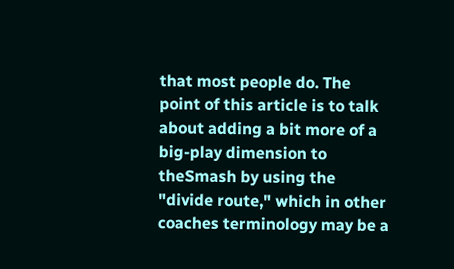that most people do. The point of this article is to talk about adding a bit more of a big-play dimension to theSmash by using the "divide route," which in other coaches terminology may be a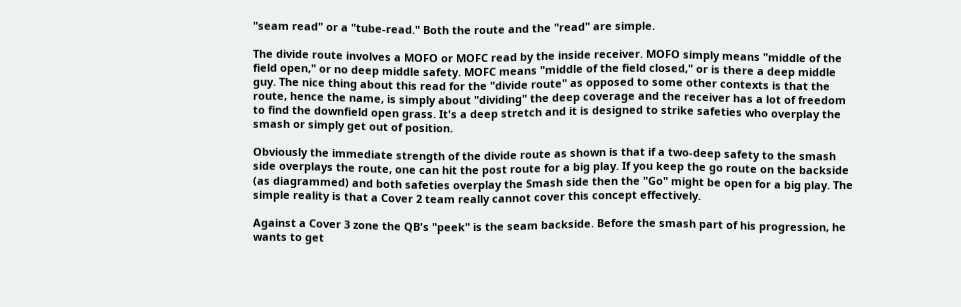"seam read" or a "tube-read." Both the route and the "read" are simple.

The divide route involves a MOFO or MOFC read by the inside receiver. MOFO simply means "middle of the field open," or no deep middle safety. MOFC means "middle of the field closed," or is there a deep middle guy. The nice thing about this read for the "divide route" as opposed to some other contexts is that the route, hence the name, is simply about "dividing" the deep coverage and the receiver has a lot of freedom to find the downfield open grass. It's a deep stretch and it is designed to strike safeties who overplay the smash or simply get out of position.

Obviously the immediate strength of the divide route as shown is that if a two-deep safety to the smash side overplays the route, one can hit the post route for a big play. If you keep the go route on the backside (as diagrammed) and both safeties overplay the Smash side then the "Go" might be open for a big play. The simple reality is that a Cover 2 team really cannot cover this concept effectively.

Against a Cover 3 zone the QB's "peek" is the seam backside. Before the smash part of his progression, he wants to get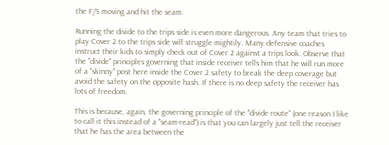the F/S moving and hit the seam.

Running the divide to the trips side is even more dangerous. Any team that tries to play Cover 2 to the trips side will struggle mightily. Many defensive coaches instruct their kids to simply check out of Cover 2 against a trips look. Observe that the "divide" principles governing that inside receiver tells him that he will run more of a "skinny" post here inside the Cover 2 safety to break the deep coverage but avoid the safety on the opposite hash. If there is no deep safety the receiver has lots of freedom.

This is because, again, the governing principle of the "divide route" (one reason I like to call it this instead of a "seam-read") is that you can largely just tell the receiver that he has the area between the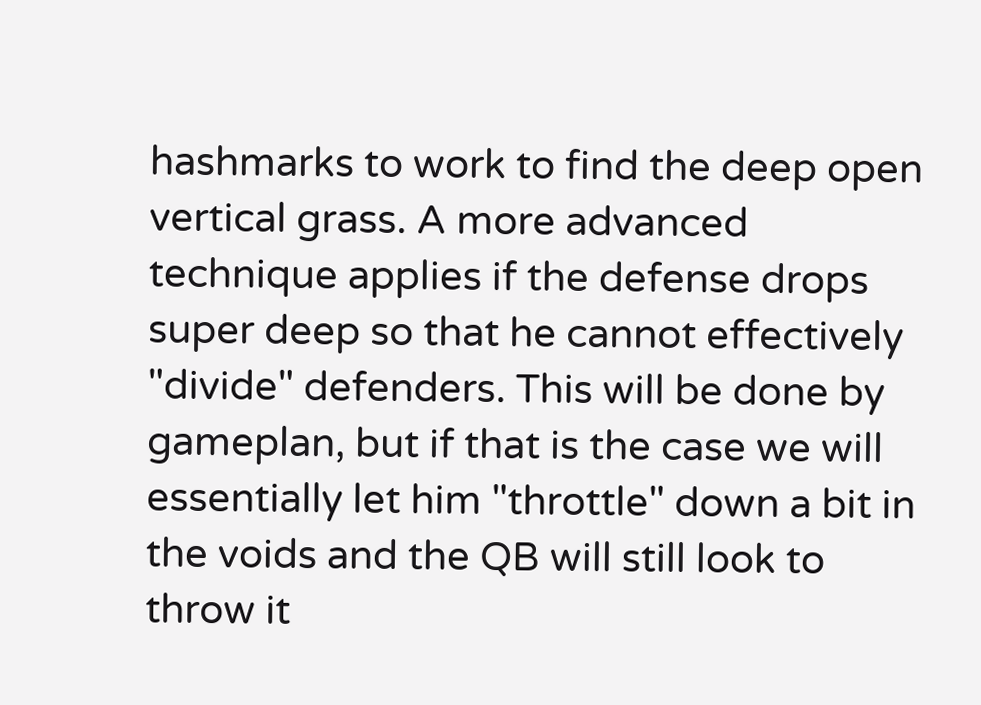hashmarks to work to find the deep open vertical grass. A more advanced technique applies if the defense drops super deep so that he cannot effectively "divide" defenders. This will be done by gameplan, but if that is the case we will essentially let him "throttle" down a bit in the voids and the QB will still look to throw it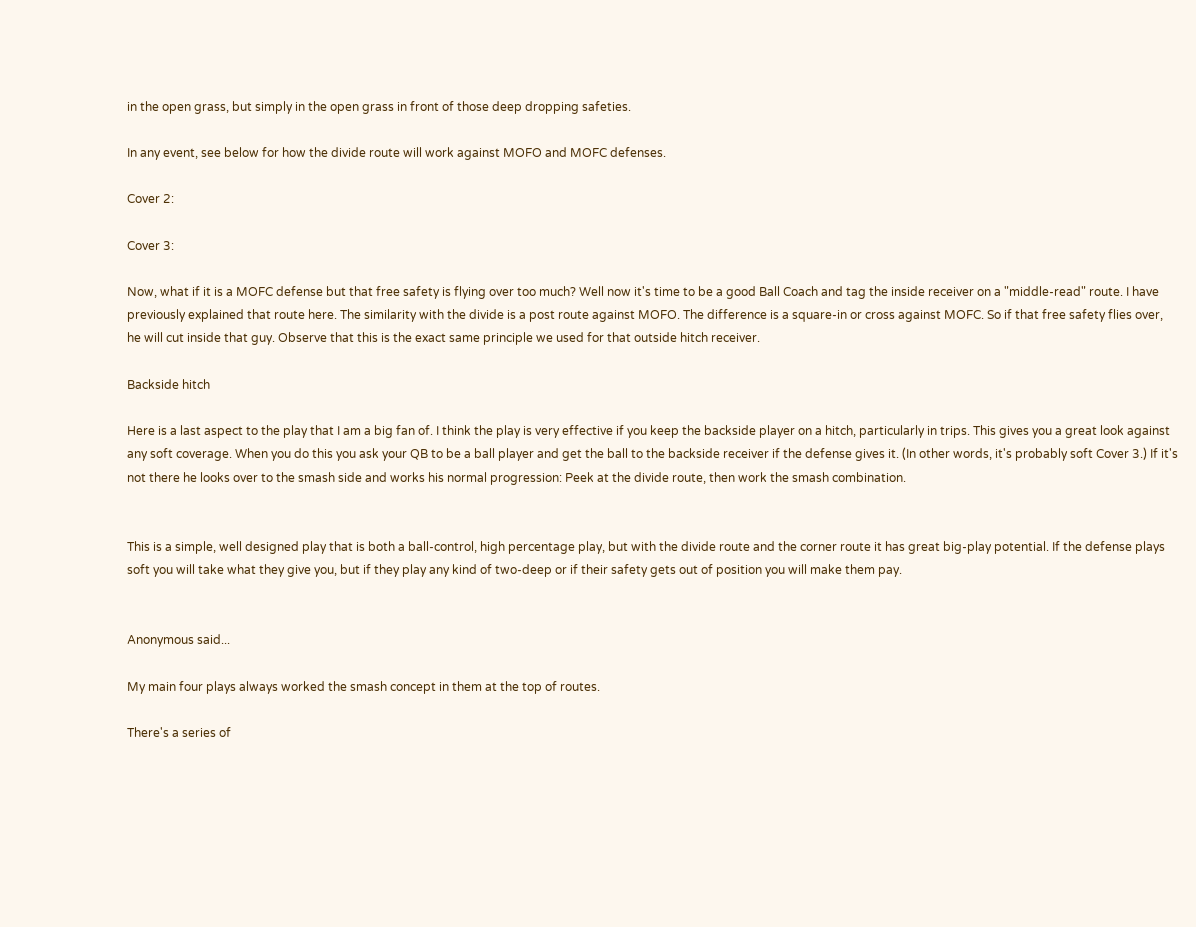in the open grass, but simply in the open grass in front of those deep dropping safeties.

In any event, see below for how the divide route will work against MOFO and MOFC defenses.

Cover 2:

Cover 3:

Now, what if it is a MOFC defense but that free safety is flying over too much? Well now it's time to be a good Ball Coach and tag the inside receiver on a "middle-read" route. I have previously explained that route here. The similarity with the divide is a post route against MOFO. The difference is a square-in or cross against MOFC. So if that free safety flies over, he will cut inside that guy. Observe that this is the exact same principle we used for that outside hitch receiver.

Backside hitch

Here is a last aspect to the play that I am a big fan of. I think the play is very effective if you keep the backside player on a hitch, particularly in trips. This gives you a great look against any soft coverage. When you do this you ask your QB to be a ball player and get the ball to the backside receiver if the defense gives it. (In other words, it's probably soft Cover 3.) If it's not there he looks over to the smash side and works his normal progression: Peek at the divide route, then work the smash combination.


This is a simple, well designed play that is both a ball-control, high percentage play, but with the divide route and the corner route it has great big-play potential. If the defense plays soft you will take what they give you, but if they play any kind of two-deep or if their safety gets out of position you will make them pay.


Anonymous said...

My main four plays always worked the smash concept in them at the top of routes.

There's a series of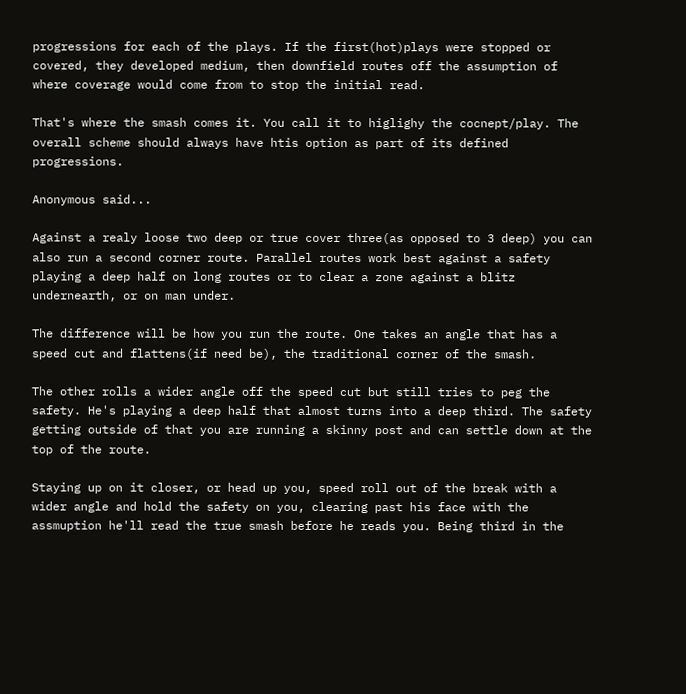progressions for each of the plays. If the first(hot)plays were stopped or covered, they developed medium, then downfield routes off the assumption of where coverage would come from to stop the initial read.

That's where the smash comes it. You call it to higlighy the cocnept/play. The overall scheme should always have htis option as part of its defined progressions.

Anonymous said...

Against a realy loose two deep or true cover three(as opposed to 3 deep) you can also run a second corner route. Parallel routes work best against a safety playing a deep half on long routes or to clear a zone against a blitz undernearth, or on man under.

The difference will be how you run the route. One takes an angle that has a speed cut and flattens(if need be), the traditional corner of the smash.

The other rolls a wider angle off the speed cut but still tries to peg the safety. He's playing a deep half that almost turns into a deep third. The safety getting outside of that you are running a skinny post and can settle down at the top of the route.

Staying up on it closer, or head up you, speed roll out of the break with a wider angle and hold the safety on you, clearing past his face with the assmuption he'll read the true smash before he reads you. Being third in the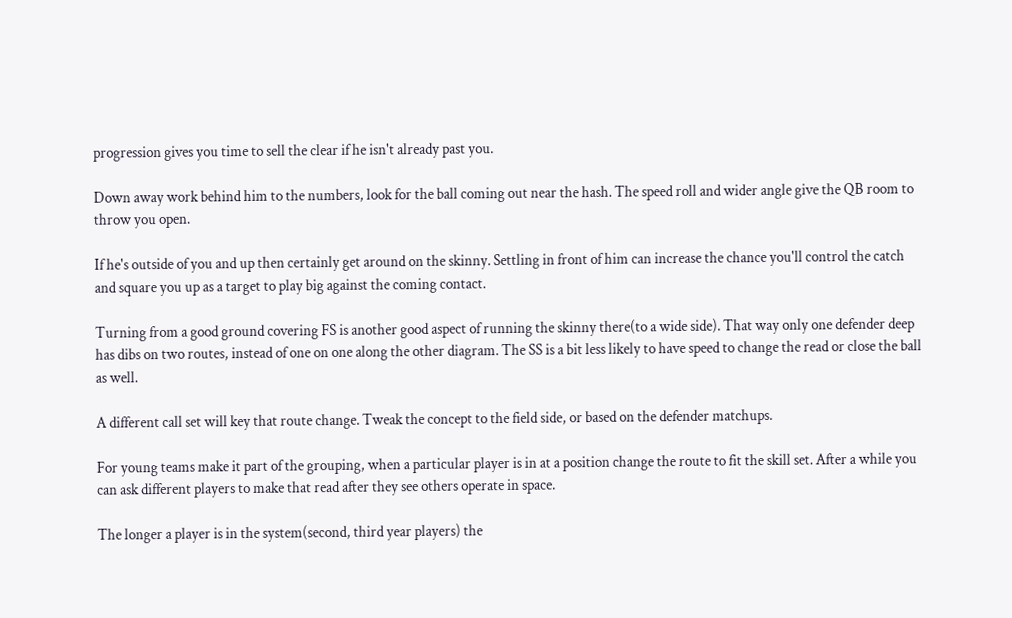progression gives you time to sell the clear if he isn't already past you.

Down away work behind him to the numbers, look for the ball coming out near the hash. The speed roll and wider angle give the QB room to throw you open.

If he's outside of you and up then certainly get around on the skinny. Settling in front of him can increase the chance you'll control the catch and square you up as a target to play big against the coming contact.

Turning from a good ground covering FS is another good aspect of running the skinny there(to a wide side). That way only one defender deep has dibs on two routes, instead of one on one along the other diagram. The SS is a bit less likely to have speed to change the read or close the ball as well.

A different call set will key that route change. Tweak the concept to the field side, or based on the defender matchups.

For young teams make it part of the grouping, when a particular player is in at a position change the route to fit the skill set. After a while you can ask different players to make that read after they see others operate in space.

The longer a player is in the system(second, third year players) the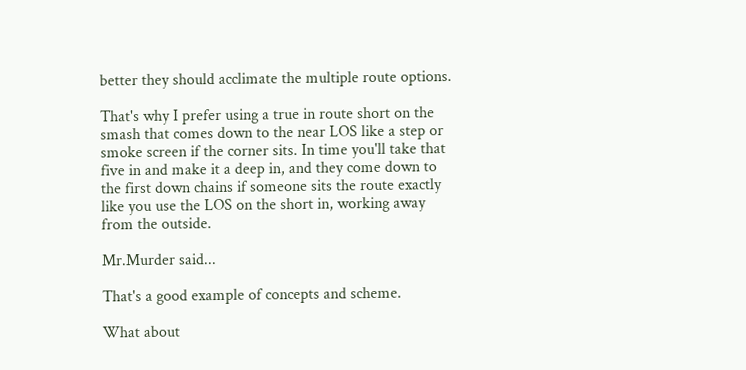better they should acclimate the multiple route options.

That's why I prefer using a true in route short on the smash that comes down to the near LOS like a step or smoke screen if the corner sits. In time you'll take that five in and make it a deep in, and they come down to the first down chains if someone sits the route exactly like you use the LOS on the short in, working away from the outside.

Mr.Murder said...

That's a good example of concepts and scheme.

What about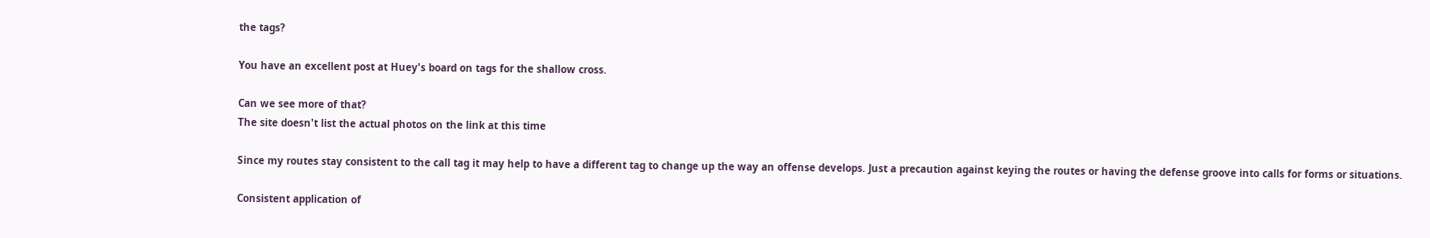the tags?

You have an excellent post at Huey's board on tags for the shallow cross.

Can we see more of that?
The site doesn't list the actual photos on the link at this time

Since my routes stay consistent to the call tag it may help to have a different tag to change up the way an offense develops. Just a precaution against keying the routes or having the defense groove into calls for forms or situations.

Consistent application of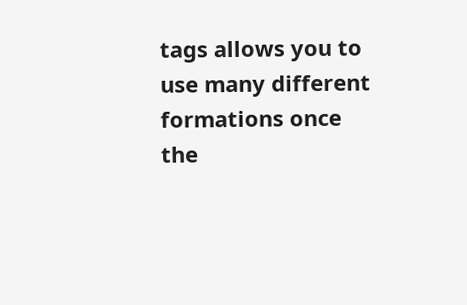tags allows you to use many different formations once the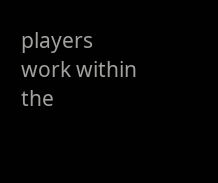players work within the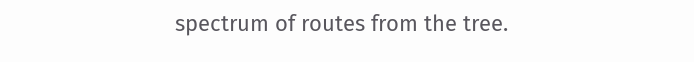spectrum of routes from the tree.